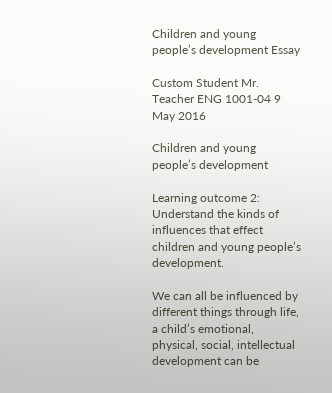Children and young people’s development Essay

Custom Student Mr. Teacher ENG 1001-04 9 May 2016

Children and young people’s development

Learning outcome 2: Understand the kinds of influences that effect children and young people’s development.

We can all be influenced by different things through life, a child’s emotional, physical, social, intellectual development can be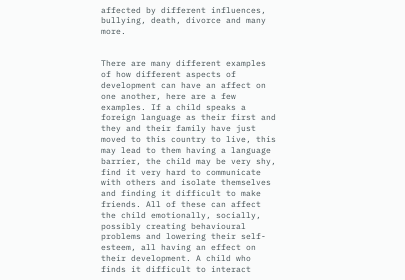affected by different influences, bullying, death, divorce and many more.


There are many different examples of how different aspects of development can have an affect on one another, here are a few examples. If a child speaks a foreign language as their first and they and their family have just moved to this country to live, this may lead to them having a language barrier, the child may be very shy, find it very hard to communicate with others and isolate themselves and finding it difficult to make friends. All of these can affect the child emotionally, socially, possibly creating behavioural problems and lowering their self-esteem, all having an effect on their development. A child who finds it difficult to interact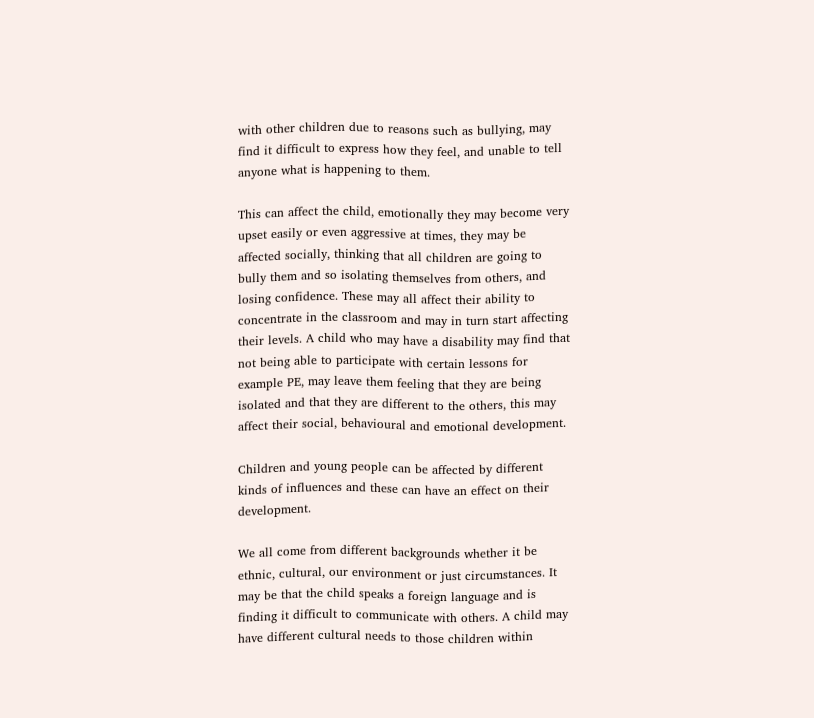with other children due to reasons such as bullying, may find it difficult to express how they feel, and unable to tell anyone what is happening to them.

This can affect the child, emotionally they may become very upset easily or even aggressive at times, they may be affected socially, thinking that all children are going to bully them and so isolating themselves from others, and losing confidence. These may all affect their ability to concentrate in the classroom and may in turn start affecting their levels. A child who may have a disability may find that not being able to participate with certain lessons for example PE, may leave them feeling that they are being isolated and that they are different to the others, this may affect their social, behavioural and emotional development.

Children and young people can be affected by different kinds of influences and these can have an effect on their development.

We all come from different backgrounds whether it be ethnic, cultural, our environment or just circumstances. It may be that the child speaks a foreign language and is finding it difficult to communicate with others. A child may have different cultural needs to those children within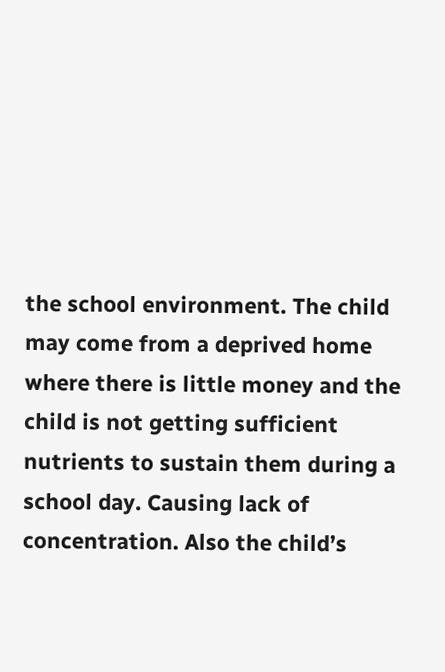the school environment. The child may come from a deprived home where there is little money and the child is not getting sufficient nutrients to sustain them during a school day. Causing lack of concentration. Also the child’s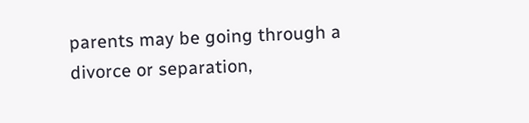parents may be going through a divorce or separation,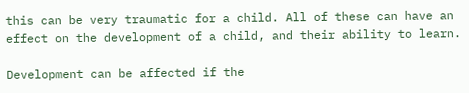this can be very traumatic for a child. All of these can have an effect on the development of a child, and their ability to learn.

Development can be affected if the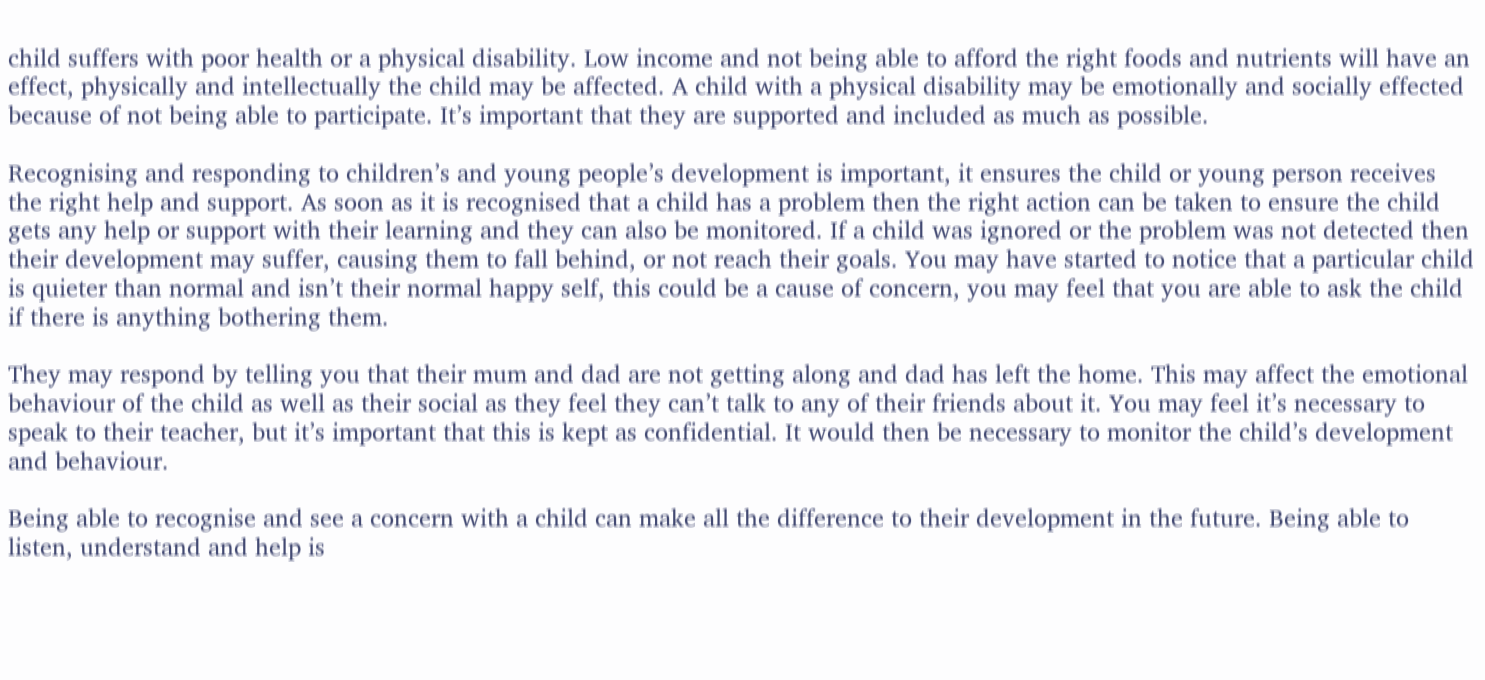child suffers with poor health or a physical disability. Low income and not being able to afford the right foods and nutrients will have an effect, physically and intellectually the child may be affected. A child with a physical disability may be emotionally and socially effected because of not being able to participate. It’s important that they are supported and included as much as possible.

Recognising and responding to children’s and young people’s development is important, it ensures the child or young person receives the right help and support. As soon as it is recognised that a child has a problem then the right action can be taken to ensure the child gets any help or support with their learning and they can also be monitored. If a child was ignored or the problem was not detected then their development may suffer, causing them to fall behind, or not reach their goals. You may have started to notice that a particular child is quieter than normal and isn’t their normal happy self, this could be a cause of concern, you may feel that you are able to ask the child if there is anything bothering them.

They may respond by telling you that their mum and dad are not getting along and dad has left the home. This may affect the emotional behaviour of the child as well as their social as they feel they can’t talk to any of their friends about it. You may feel it’s necessary to speak to their teacher, but it’s important that this is kept as confidential. It would then be necessary to monitor the child’s development and behaviour.

Being able to recognise and see a concern with a child can make all the difference to their development in the future. Being able to listen, understand and help is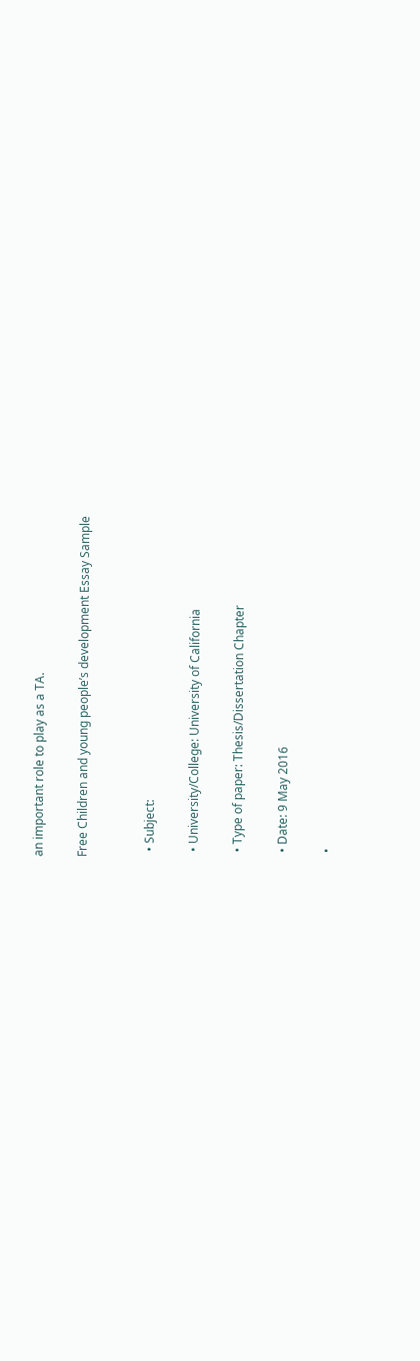an important role to play as a TA.

Free Children and young people’s development Essay Sample


  • Subject:

  • University/College: University of California

  • Type of paper: Thesis/Dissertation Chapter

  • Date: 9 May 2016

  •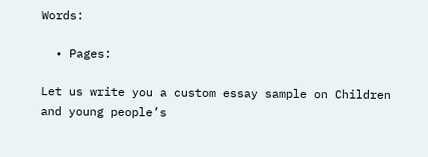Words:

  • Pages:

Let us write you a custom essay sample on Children and young people’s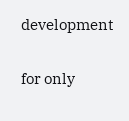development

for only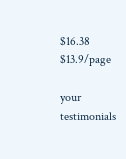$16.38 $13.9/page

your testimonials